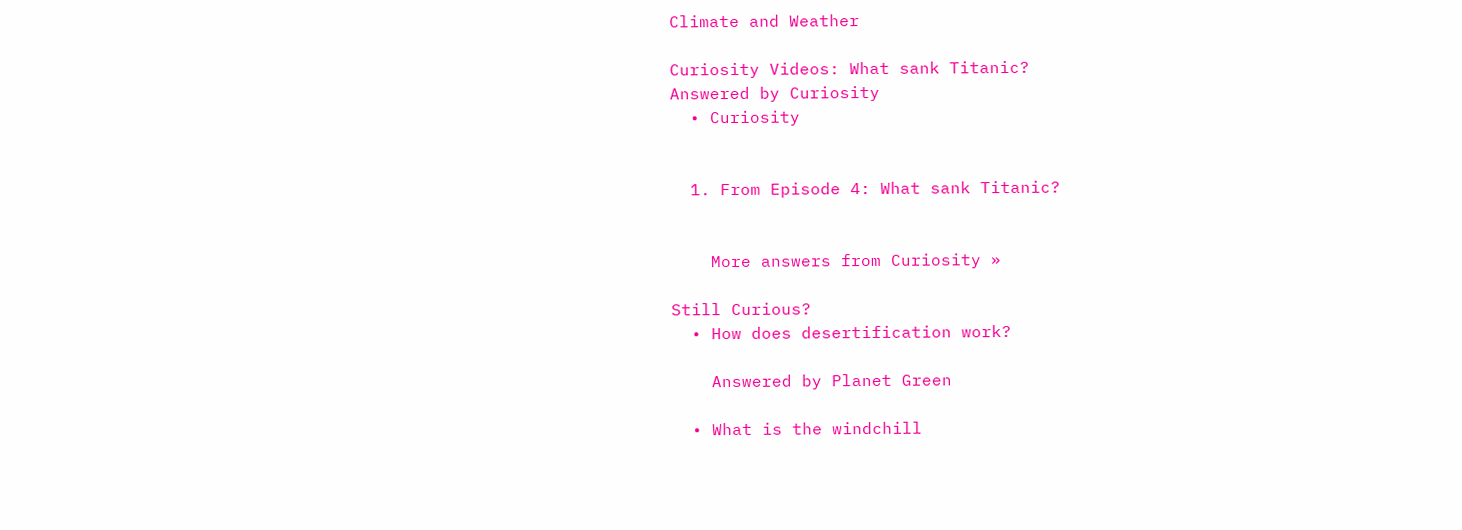Climate and Weather

Curiosity Videos: What sank Titanic?
Answered by Curiosity
  • Curiosity


  1. From Episode 4: What sank Titanic?


    More answers from Curiosity »

Still Curious?
  • How does desertification work?

    Answered by Planet Green

  • What is the windchill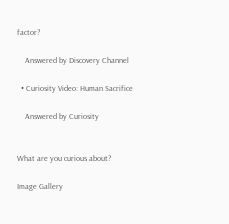factor?

    Answered by Discovery Channel

  • Curiosity Video: Human Sacrifice

    Answered by Curiosity


What are you curious about?

Image Gallery